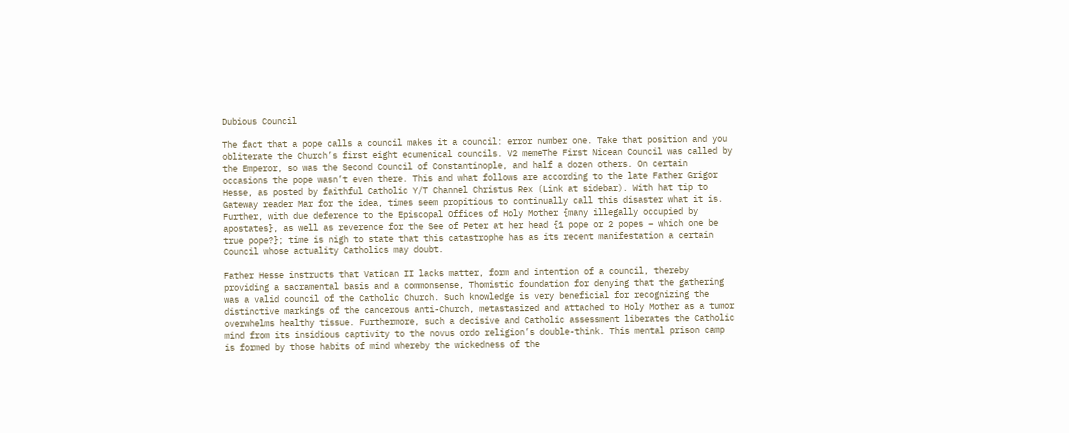Dubious Council

The fact that a pope calls a council makes it a council: error number one. Take that position and you obliterate the Church’s first eight ecumenical councils. V2 memeThe First Nicean Council was called by the Emperor, so was the Second Council of Constantinople, and half a dozen others. On certain occasions the pope wasn’t even there. This and what follows are according to the late Father Grigor Hesse, as posted by faithful Catholic Y/T Channel Christus Rex (Link at sidebar). With hat tip to Gateway reader Mar for the idea, times seem propitious to continually call this disaster what it is. Further, with due deference to the Episcopal Offices of Holy Mother {many illegally occupied by apostates}, as well as reverence for the See of Peter at her head {1 pope or 2 popes – which one be true pope?}; time is nigh to state that this catastrophe has as its recent manifestation a certain Council whose actuality Catholics may doubt.

Father Hesse instructs that Vatican II lacks matter, form and intention of a council, thereby providing a sacramental basis and a commonsense, Thomistic foundation for denying that the gathering was a valid council of the Catholic Church. Such knowledge is very beneficial for recognizing the distinctive markings of the cancerous anti-Church, metastasized and attached to Holy Mother as a tumor overwhelms healthy tissue. Furthermore, such a decisive and Catholic assessment liberates the Catholic mind from its insidious captivity to the novus ordo religion’s double-think. This mental prison camp is formed by those habits of mind whereby the wickedness of the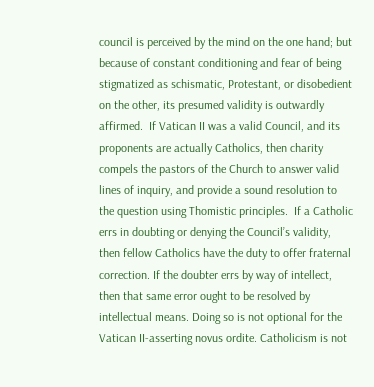council is perceived by the mind on the one hand; but because of constant conditioning and fear of being stigmatized as schismatic, Protestant, or disobedient on the other, its presumed validity is outwardly affirmed.  If Vatican II was a valid Council, and its proponents are actually Catholics, then charity compels the pastors of the Church to answer valid lines of inquiry, and provide a sound resolution to the question using Thomistic principles.  If a Catholic errs in doubting or denying the Council’s validity, then fellow Catholics have the duty to offer fraternal correction. If the doubter errs by way of intellect, then that same error ought to be resolved by intellectual means. Doing so is not optional for the Vatican II-asserting novus ordite. Catholicism is not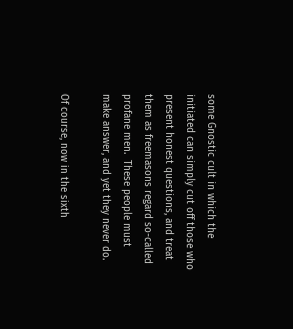some Gnostic cult in which the initiated can simply cut off those who present honest questions, and treat them as freemasons regard so-called profane men.  These people must make answer, and yet they never do.

Of course, now in the sixth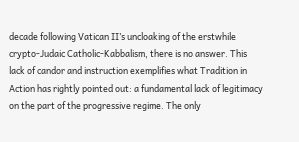decade following Vatican II’s uncloaking of the erstwhile crypto-Judaic Catholic-Kabbalism, there is no answer. This lack of candor and instruction exemplifies what Tradition in Action has rightly pointed out: a fundamental lack of legitimacy on the part of the progressive regime. The only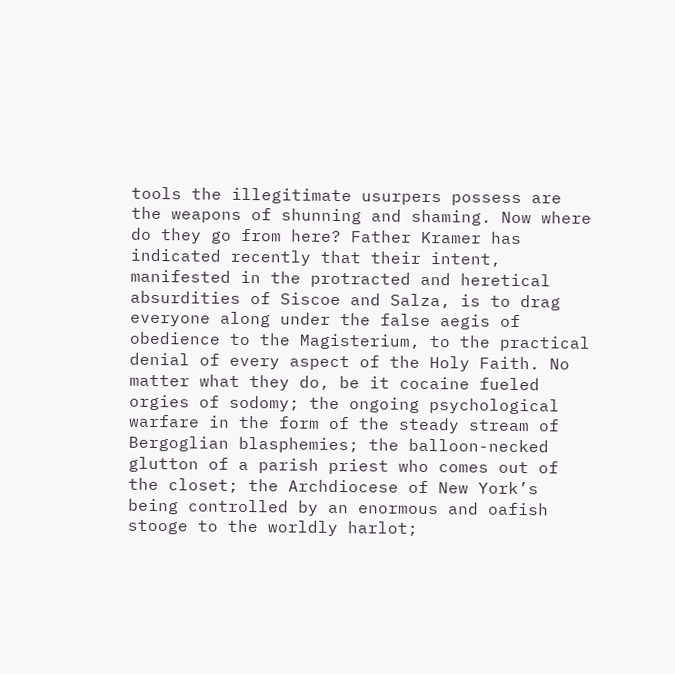tools the illegitimate usurpers possess are the weapons of shunning and shaming. Now where do they go from here? Father Kramer has indicated recently that their intent, manifested in the protracted and heretical absurdities of Siscoe and Salza, is to drag everyone along under the false aegis of obedience to the Magisterium, to the practical denial of every aspect of the Holy Faith. No matter what they do, be it cocaine fueled orgies of sodomy; the ongoing psychological warfare in the form of the steady stream of Bergoglian blasphemies; the balloon-necked glutton of a parish priest who comes out of the closet; the Archdiocese of New York’s being controlled by an enormous and oafish stooge to the worldly harlot;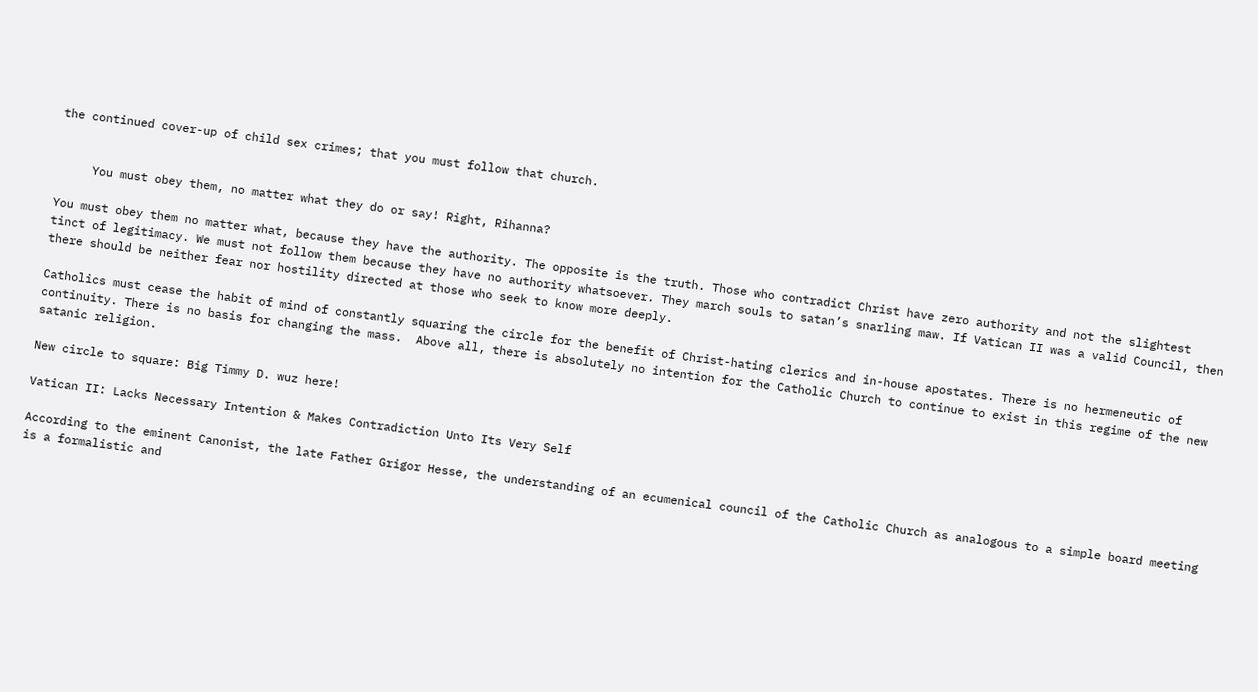the continued cover-up of child sex crimes; that you must follow that church.


     You must obey them, no matter what they do or say! Right, Rihanna?

You must obey them no matter what, because they have the authority. The opposite is the truth. Those who contradict Christ have zero authority and not the slightest tinct of legitimacy. We must not follow them because they have no authority whatsoever. They march souls to satan’s snarling maw. If Vatican II was a valid Council, then there should be neither fear nor hostility directed at those who seek to know more deeply.

Catholics must cease the habit of mind of constantly squaring the circle for the benefit of Christ-hating clerics and in-house apostates. There is no hermeneutic of continuity. There is no basis for changing the mass.  Above all, there is absolutely no intention for the Catholic Church to continue to exist in this regime of the new satanic religion.

New circle to square: Big Timmy D. wuz here!

Vatican II: Lacks Necessary Intention & Makes Contradiction Unto Its Very Self

According to the eminent Canonist, the late Father Grigor Hesse, the understanding of an ecumenical council of the Catholic Church as analogous to a simple board meeting is a formalistic and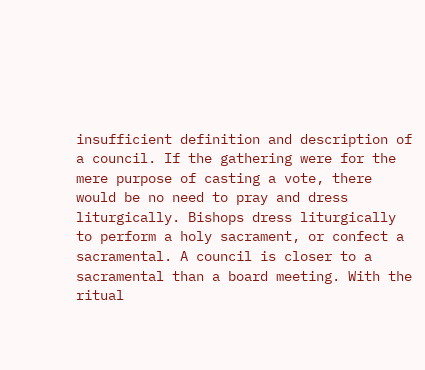insufficient definition and description of a council. If the gathering were for the mere purpose of casting a vote, there would be no need to pray and dress liturgically. Bishops dress liturgically to perform a holy sacrament, or confect a sacramental. A council is closer to a sacramental than a board meeting. With the ritual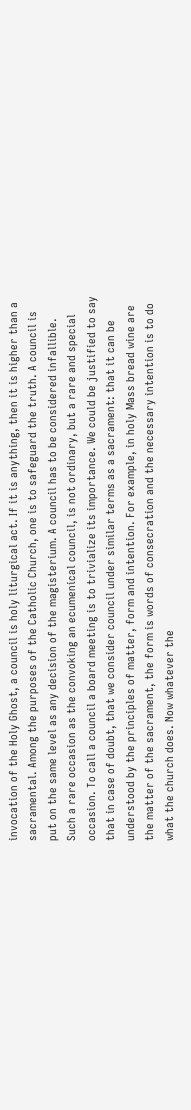invocation of the Holy Ghost, a council is holy liturgical act. If it is anything, then it is higher than a sacramental. Among the purposes of the Catholic Church, one is to safeguard the truth. A council is put on the same level as any decision of the magisterium. A council has to be considered infallible. Such a rare occasion as the convoking an ecumenical council, is not ordinary, but a rare and special occasion. To call a council a board meeting is to trivialize its importance. We could be justified to say that in case of doubt, that we consider council under similar terms as a sacrament: that it can be understood by the principles of matter, form and intention. For example, in holy Mass bread wine are the matter of the sacrament, the form is words of consecration and the necessary intention is to do what the church does. Now whatever the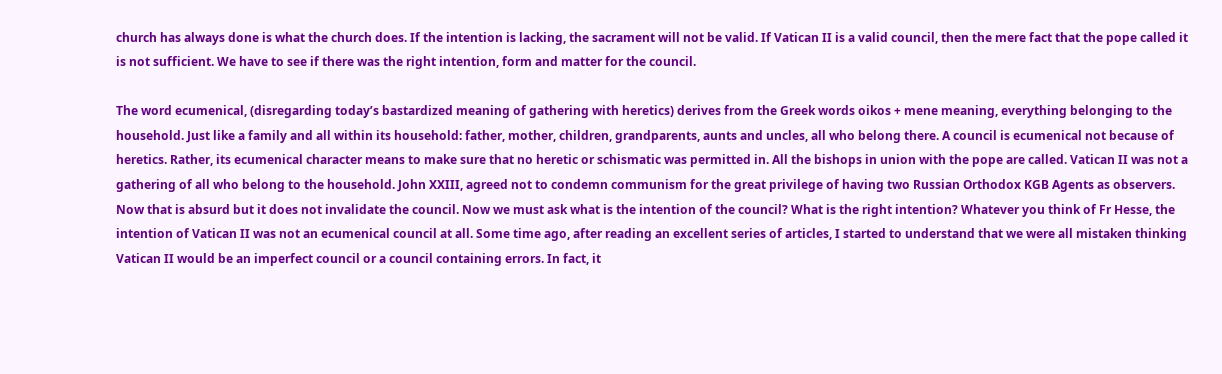church has always done is what the church does. If the intention is lacking, the sacrament will not be valid. If Vatican II is a valid council, then the mere fact that the pope called it is not sufficient. We have to see if there was the right intention, form and matter for the council.

The word ecumenical, (disregarding today’s bastardized meaning of gathering with heretics) derives from the Greek words oikos + mene meaning, everything belonging to the household. Just like a family and all within its household: father, mother, children, grandparents, aunts and uncles, all who belong there. A council is ecumenical not because of heretics. Rather, its ecumenical character means to make sure that no heretic or schismatic was permitted in. All the bishops in union with the pope are called. Vatican II was not a gathering of all who belong to the household. John XXIII, agreed not to condemn communism for the great privilege of having two Russian Orthodox KGB Agents as observers. Now that is absurd but it does not invalidate the council. Now we must ask what is the intention of the council? What is the right intention? Whatever you think of Fr Hesse, the intention of Vatican II was not an ecumenical council at all. Some time ago, after reading an excellent series of articles, I started to understand that we were all mistaken thinking Vatican II would be an imperfect council or a council containing errors. In fact, it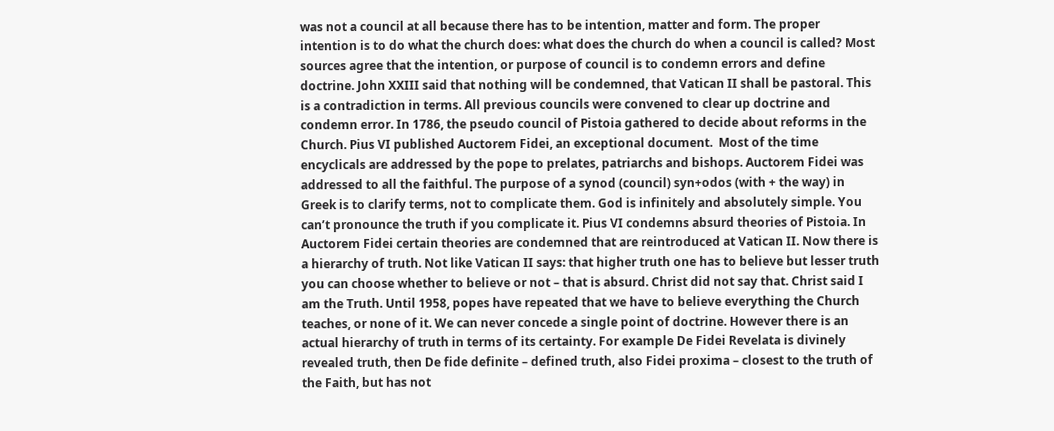was not a council at all because there has to be intention, matter and form. The proper intention is to do what the church does: what does the church do when a council is called? Most sources agree that the intention, or purpose of council is to condemn errors and define doctrine. John XXIII said that nothing will be condemned, that Vatican II shall be pastoral. This is a contradiction in terms. All previous councils were convened to clear up doctrine and condemn error. In 1786, the pseudo council of Pistoia gathered to decide about reforms in the Church. Pius VI published Auctorem Fidei, an exceptional document.  Most of the time encyclicals are addressed by the pope to prelates, patriarchs and bishops. Auctorem Fidei was addressed to all the faithful. The purpose of a synod (council) syn+odos (with + the way) in Greek is to clarify terms, not to complicate them. God is infinitely and absolutely simple. You can’t pronounce the truth if you complicate it. Pius VI condemns absurd theories of Pistoia. In Auctorem Fidei certain theories are condemned that are reintroduced at Vatican II. Now there is a hierarchy of truth. Not like Vatican II says: that higher truth one has to believe but lesser truth you can choose whether to believe or not – that is absurd. Christ did not say that. Christ said I am the Truth. Until 1958, popes have repeated that we have to believe everything the Church teaches, or none of it. We can never concede a single point of doctrine. However there is an actual hierarchy of truth in terms of its certainty. For example De Fidei Revelata is divinely revealed truth, then De fide definite – defined truth, also Fidei proxima – closest to the truth of the Faith, but has not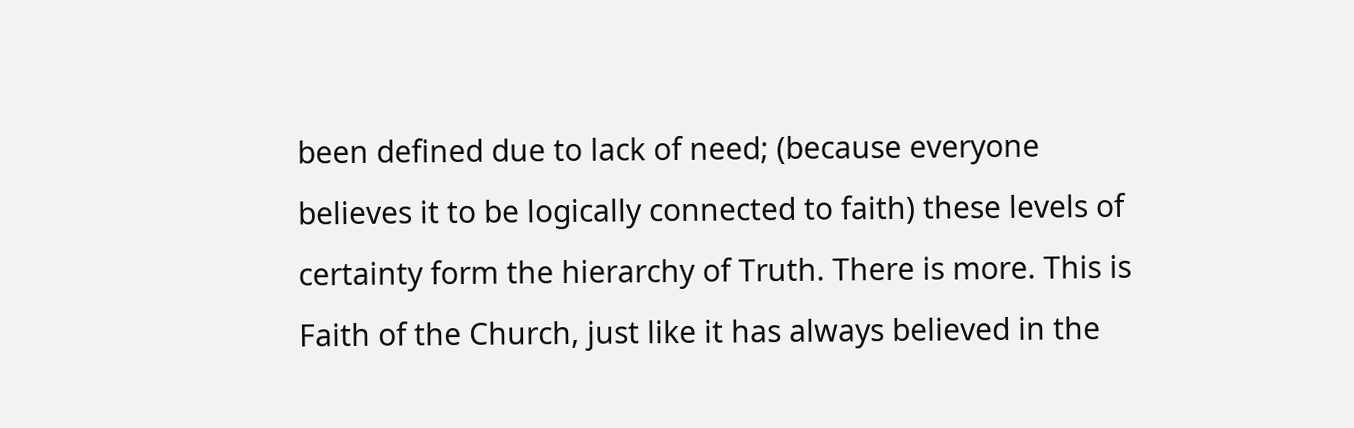been defined due to lack of need; (because everyone believes it to be logically connected to faith) these levels of certainty form the hierarchy of Truth. There is more. This is Faith of the Church, just like it has always believed in the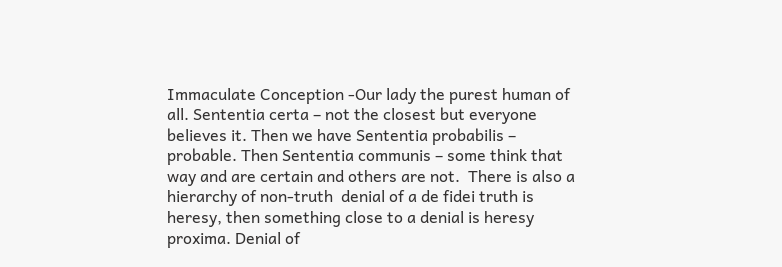Immaculate Conception -Our lady the purest human of all. Sententia certa – not the closest but everyone believes it. Then we have Sententia probabilis – probable. Then Sententia communis – some think that way and are certain and others are not.  There is also a hierarchy of non-truth  denial of a de fidei truth is heresy, then something close to a denial is heresy proxima. Denial of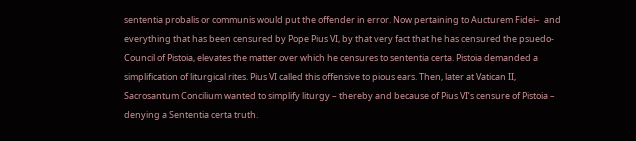sententia probalis or communis would put the offender in error. Now pertaining to Aucturem Fidei–  and everything that has been censured by Pope Pius VI, by that very fact that he has censured the psuedo-Council of Pistoia, elevates the matter over which he censures to sententia certa. Pistoia demanded a simplification of liturgical rites. Pius VI called this offensive to pious ears. Then, later at Vatican II, Sacrosantum Concilium wanted to simplify liturgy – thereby and because of Pius VI’s censure of Pistoia – denying a Sententia certa truth.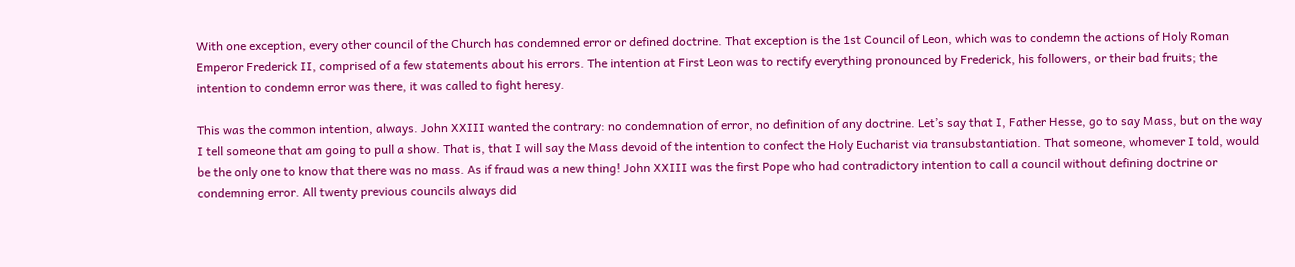With one exception, every other council of the Church has condemned error or defined doctrine. That exception is the 1st Council of Leon, which was to condemn the actions of Holy Roman Emperor Frederick II, comprised of a few statements about his errors. The intention at First Leon was to rectify everything pronounced by Frederick, his followers, or their bad fruits; the intention to condemn error was there, it was called to fight heresy.

This was the common intention, always. John XXIII wanted the contrary: no condemnation of error, no definition of any doctrine. Let’s say that I, Father Hesse, go to say Mass, but on the way I tell someone that am going to pull a show. That is, that I will say the Mass devoid of the intention to confect the Holy Eucharist via transubstantiation. That someone, whomever I told, would be the only one to know that there was no mass. As if fraud was a new thing! John XXIII was the first Pope who had contradictory intention to call a council without defining doctrine or condemning error. All twenty previous councils always did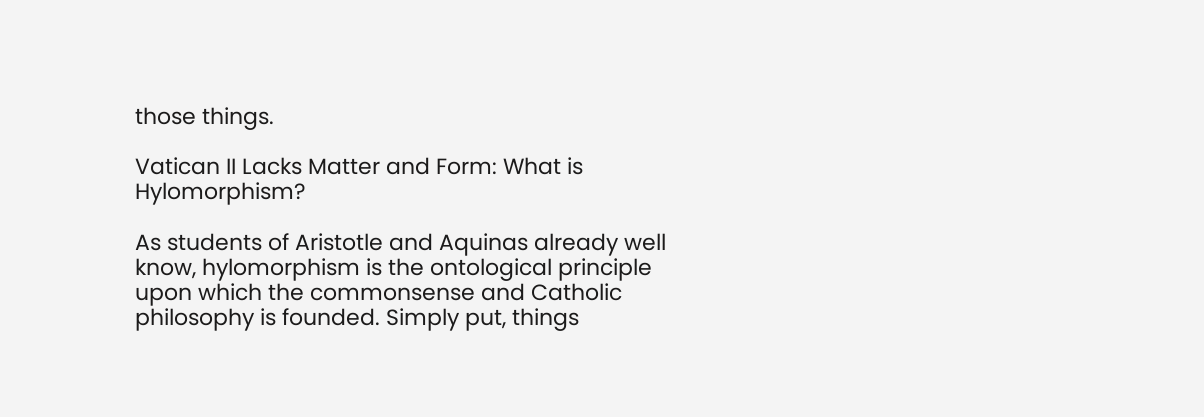those things.

Vatican II Lacks Matter and Form: What is Hylomorphism?

As students of Aristotle and Aquinas already well know, hylomorphism is the ontological principle upon which the commonsense and Catholic philosophy is founded. Simply put, things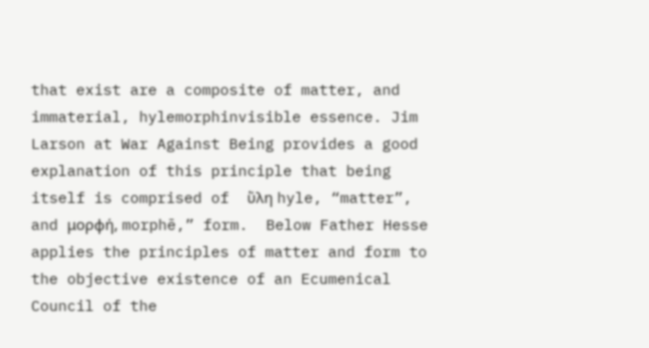that exist are a composite of matter, and immaterial, hylemorphinvisible essence. Jim Larson at War Against Being provides a good explanation of this principle that being itself is comprised of  ὕλη hyle, “matter”, and μορφή, morphē,” form.  Below Father Hesse applies the principles of matter and form to the objective existence of an Ecumenical Council of the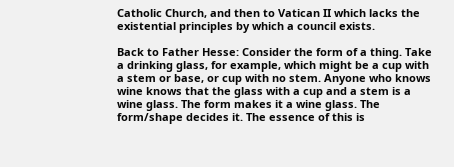Catholic Church, and then to Vatican II which lacks the existential principles by which a council exists.

Back to Father Hesse: Consider the form of a thing. Take a drinking glass, for example, which might be a cup with a stem or base, or cup with no stem. Anyone who knows wine knows that the glass with a cup and a stem is a wine glass. The form makes it a wine glass. The form/shape decides it. The essence of this is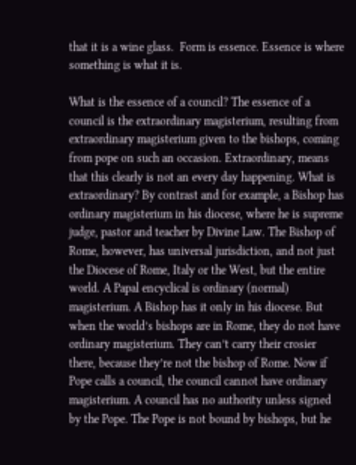that it is a wine glass.  Form is essence. Essence is where something is what it is.

What is the essence of a council? The essence of a council is the extraordinary magisterium, resulting from extraordinary magisterium given to the bishops, coming from pope on such an occasion. Extraordinary, means that this clearly is not an every day happening. What is extraordinary? By contrast and for example, a Bishop has ordinary magisterium in his diocese, where he is supreme judge, pastor and teacher by Divine Law. The Bishop of Rome, however, has universal jurisdiction, and not just the Diocese of Rome, Italy or the West, but the entire world. A Papal encyclical is ordinary (normal) magisterium. A Bishop has it only in his diocese. But when the world’s bishops are in Rome, they do not have ordinary magisterium. They can’t carry their crosier there, because they’re not the bishop of Rome. Now if Pope calls a council, the council cannot have ordinary magisterium. A council has no authority unless signed by the Pope. The Pope is not bound by bishops, but he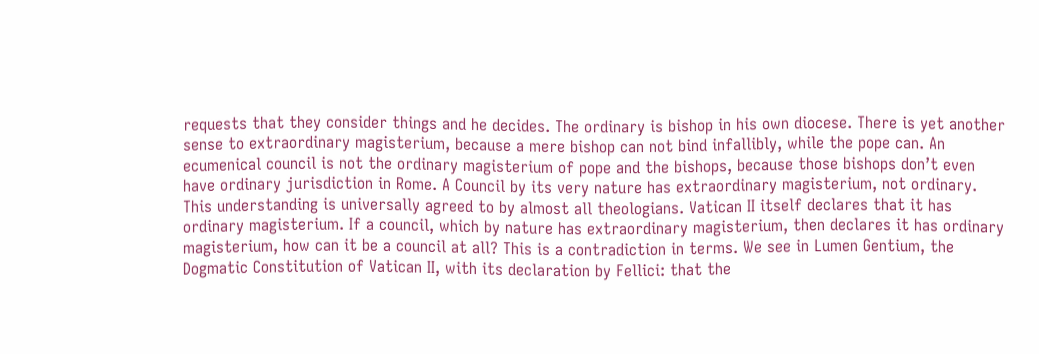requests that they consider things and he decides. The ordinary is bishop in his own diocese. There is yet another sense to extraordinary magisterium, because a mere bishop can not bind infallibly, while the pope can. An ecumenical council is not the ordinary magisterium of pope and the bishops, because those bishops don’t even have ordinary jurisdiction in Rome. A Council by its very nature has extraordinary magisterium, not ordinary. This understanding is universally agreed to by almost all theologians. Vatican II itself declares that it has ordinary magisterium. If a council, which by nature has extraordinary magisterium, then declares it has ordinary magisterium, how can it be a council at all? This is a contradiction in terms. We see in Lumen Gentium, the  Dogmatic Constitution of Vatican II, with its declaration by Fellici: that the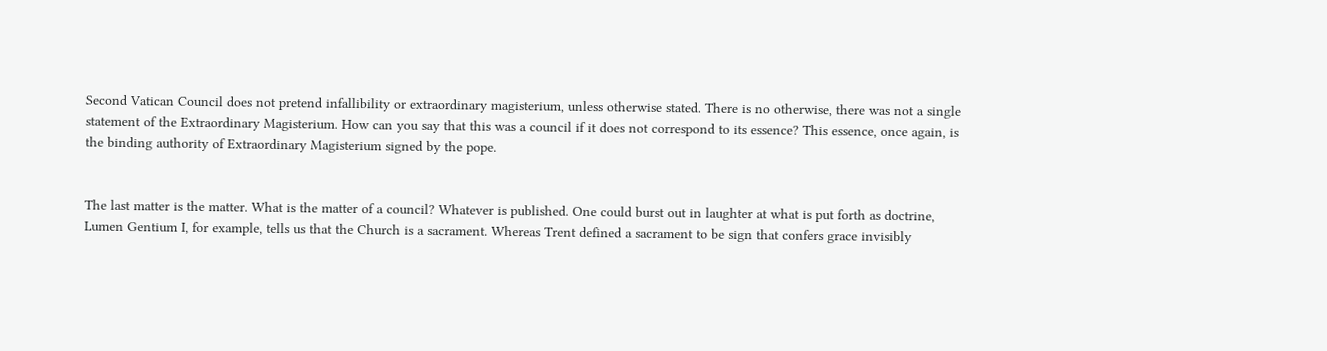Second Vatican Council does not pretend infallibility or extraordinary magisterium, unless otherwise stated. There is no otherwise, there was not a single statement of the Extraordinary Magisterium. How can you say that this was a council if it does not correspond to its essence? This essence, once again, is the binding authority of Extraordinary Magisterium signed by the pope.


The last matter is the matter. What is the matter of a council? Whatever is published. One could burst out in laughter at what is put forth as doctrine, Lumen Gentium I, for example, tells us that the Church is a sacrament. Whereas Trent defined a sacrament to be sign that confers grace invisibly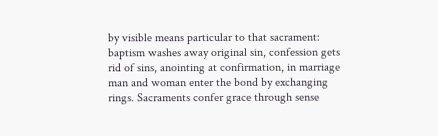by visible means particular to that sacrament: baptism washes away original sin, confession gets rid of sins, anointing at confirmation, in marriage man and woman enter the bond by exchanging rings. Sacraments confer grace through sense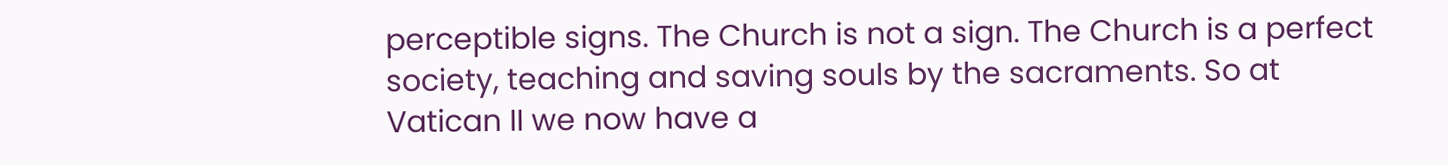perceptible signs. The Church is not a sign. The Church is a perfect society, teaching and saving souls by the sacraments. So at Vatican II we now have a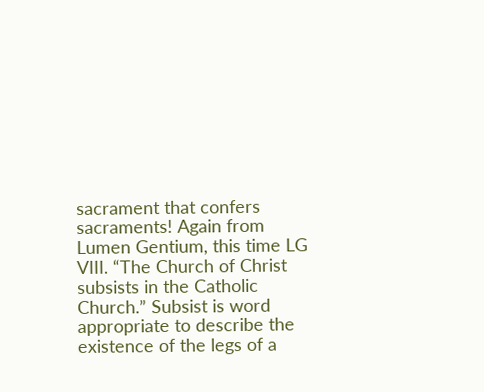sacrament that confers sacraments! Again from Lumen Gentium, this time LG VIII. “The Church of Christ subsists in the Catholic Church.” Subsist is word appropriate to describe the existence of the legs of a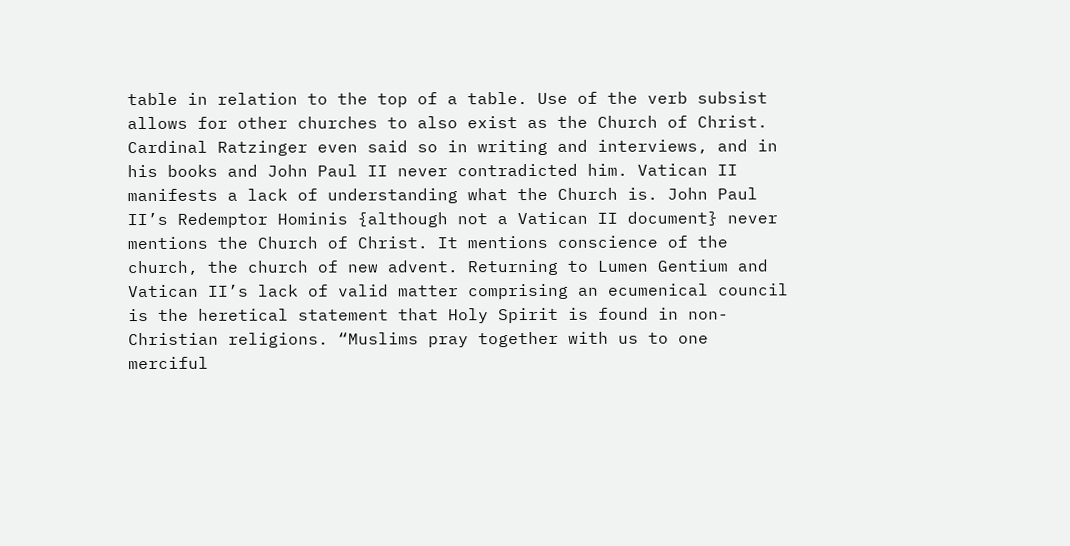table in relation to the top of a table. Use of the verb subsist allows for other churches to also exist as the Church of Christ. Cardinal Ratzinger even said so in writing and interviews, and in his books and John Paul II never contradicted him. Vatican II manifests a lack of understanding what the Church is. John Paul II’s Redemptor Hominis {although not a Vatican II document} never mentions the Church of Christ. It mentions conscience of the church, the church of new advent. Returning to Lumen Gentium and Vatican II’s lack of valid matter comprising an ecumenical council is the heretical statement that Holy Spirit is found in non-Christian religions. “Muslims pray together with us to one merciful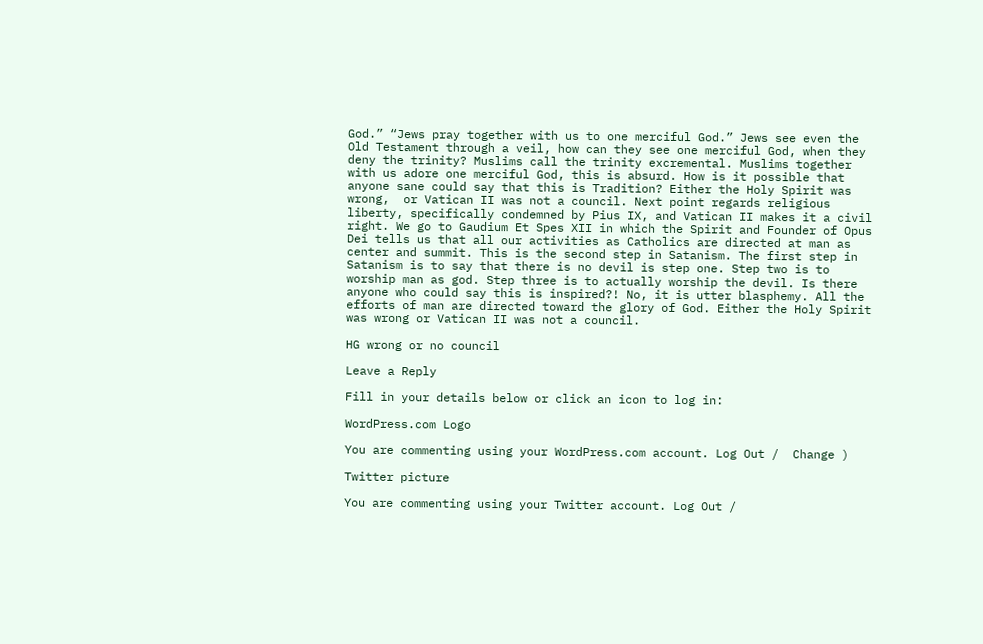God.” “Jews pray together with us to one merciful God.” Jews see even the Old Testament through a veil, how can they see one merciful God, when they deny the trinity? Muslims call the trinity excremental. Muslims together with us adore one merciful God, this is absurd. How is it possible that anyone sane could say that this is Tradition? Either the Holy Spirit was wrong,  or Vatican II was not a council. Next point regards religious liberty, specifically condemned by Pius IX, and Vatican II makes it a civil right. We go to Gaudium Et Spes XII in which the Spirit and Founder of Opus Dei tells us that all our activities as Catholics are directed at man as center and summit. This is the second step in Satanism. The first step in Satanism is to say that there is no devil is step one. Step two is to worship man as god. Step three is to actually worship the devil. Is there anyone who could say this is inspired?! No, it is utter blasphemy. All the efforts of man are directed toward the glory of God. Either the Holy Spirit was wrong or Vatican II was not a council.

HG wrong or no council

Leave a Reply

Fill in your details below or click an icon to log in:

WordPress.com Logo

You are commenting using your WordPress.com account. Log Out /  Change )

Twitter picture

You are commenting using your Twitter account. Log Out /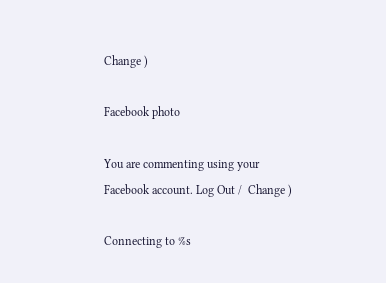Change )

Facebook photo

You are commenting using your Facebook account. Log Out /  Change )

Connecting to %s